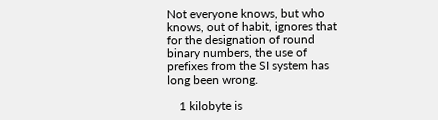Not everyone knows, but who knows, out of habit, ignores that for the designation of round binary numbers, the use of prefixes from the SI system has long been wrong.

    1 kilobyte is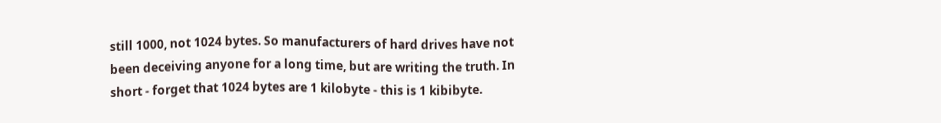still 1000, not 1024 bytes. So manufacturers of hard drives have not been deceiving anyone for a long time, but are writing the truth. In short - forget that 1024 bytes are 1 kilobyte - this is 1 kibibyte.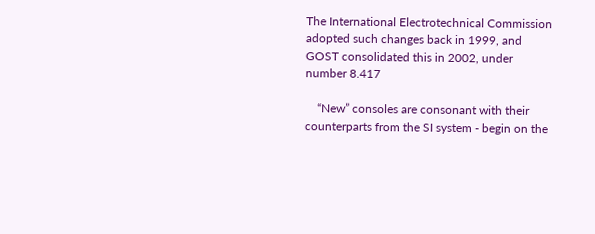The International Electrotechnical Commission adopted such changes back in 1999, and GOST consolidated this in 2002, under number 8.417

    “New” consoles are consonant with their counterparts from the SI system - begin on the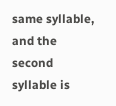same syllable, and the second syllable is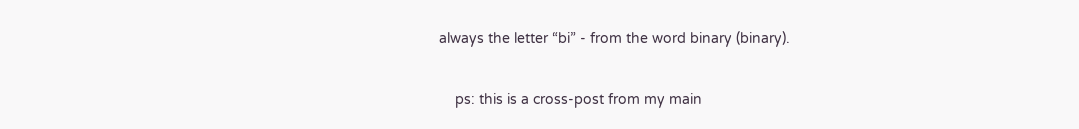always the letter “bi” - from the word binary (binary).

    ps: this is a cross-post from my main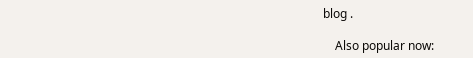blog .

    Also popular now: